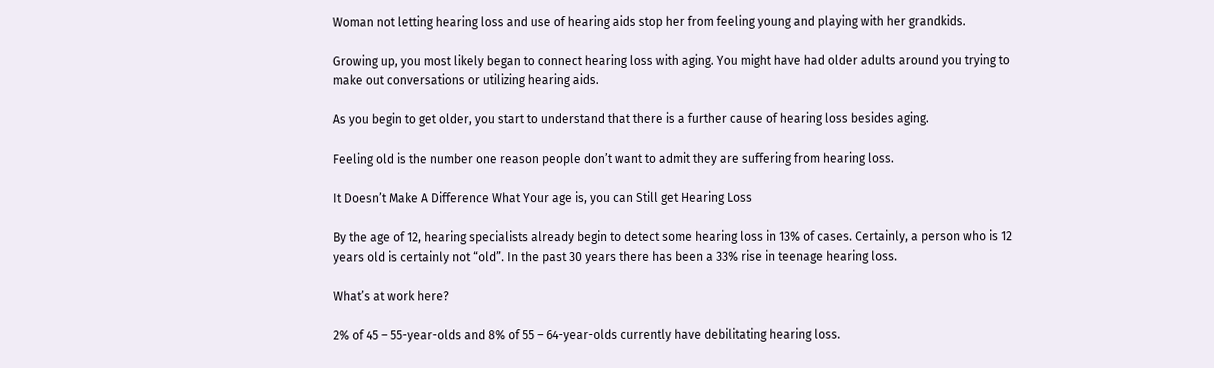Woman not letting hearing loss and use of hearing aids stop her from feeling young and playing with her grandkids.

Growing up, you most likely began to connect hearing loss with aging. You might have had older adults around you trying to make out conversations or utilizing hearing aids.

As you begin to get older, you start to understand that there is a further cause of hearing loss besides aging.

Feeling old is the number one reason people don’t want to admit they are suffering from hearing loss.

It Doesn’t Make A Difference What Your age is, you can Still get Hearing Loss

By the age of 12, hearing specialists already begin to detect some hearing loss in 13% of cases. Certainly, a person who is 12 years old is certainly not “old”. In the past 30 years there has been a 33% rise in teenage hearing loss.

What’s at work here?

2% of 45 – 55-year-olds and 8% of 55 – 64-year-olds currently have debilitating hearing loss.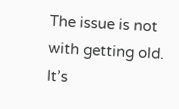The issue is not with getting old. It’s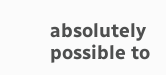absolutely possible to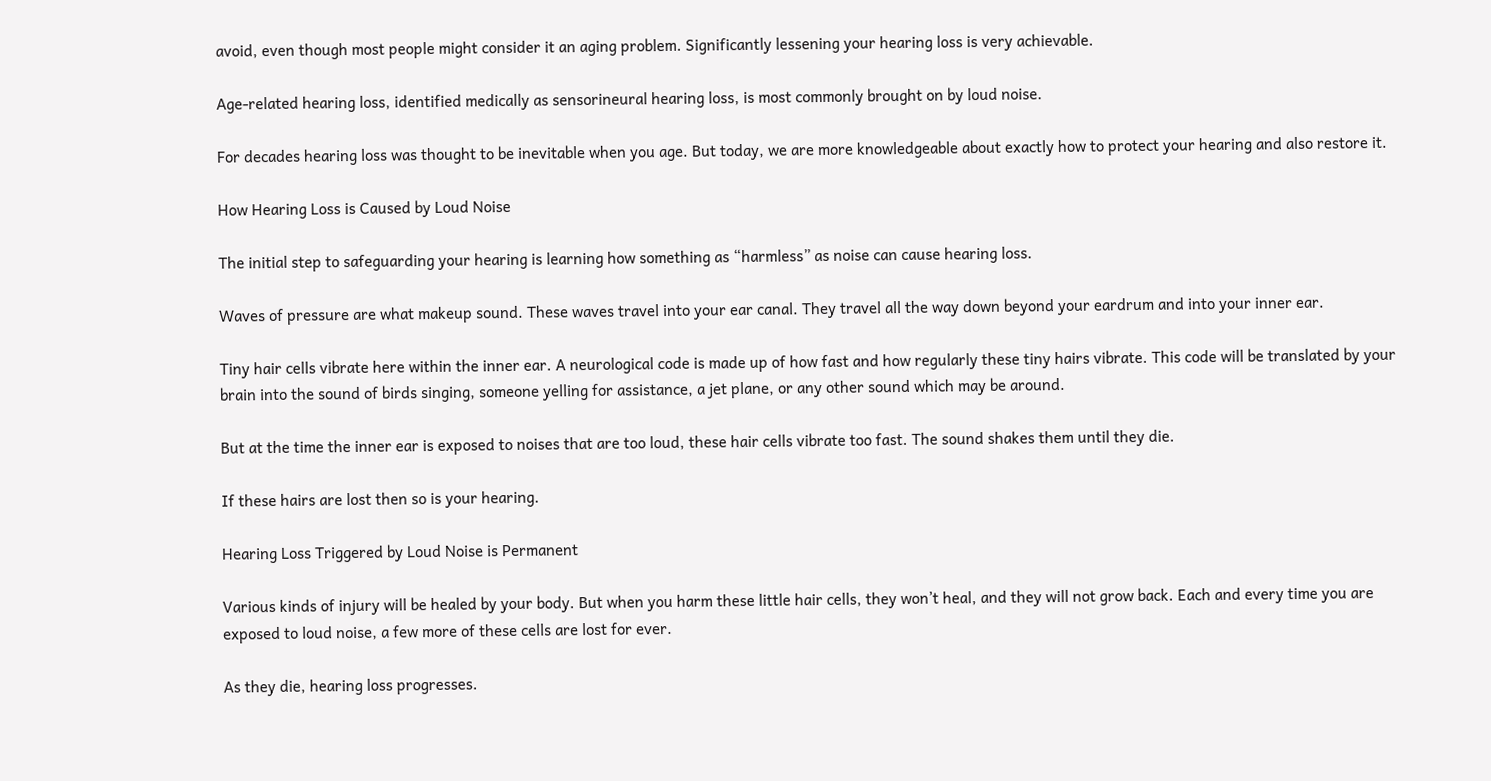avoid, even though most people might consider it an aging problem. Significantly lessening your hearing loss is very achievable.

Age-related hearing loss, identified medically as sensorineural hearing loss, is most commonly brought on by loud noise.

For decades hearing loss was thought to be inevitable when you age. But today, we are more knowledgeable about exactly how to protect your hearing and also restore it.

How Hearing Loss is Caused by Loud Noise

The initial step to safeguarding your hearing is learning how something as “harmless” as noise can cause hearing loss.

Waves of pressure are what makeup sound. These waves travel into your ear canal. They travel all the way down beyond your eardrum and into your inner ear.

Tiny hair cells vibrate here within the inner ear. A neurological code is made up of how fast and how regularly these tiny hairs vibrate. This code will be translated by your brain into the sound of birds singing, someone yelling for assistance, a jet plane, or any other sound which may be around.

But at the time the inner ear is exposed to noises that are too loud, these hair cells vibrate too fast. The sound shakes them until they die.

If these hairs are lost then so is your hearing.

Hearing Loss Triggered by Loud Noise is Permanent

Various kinds of injury will be healed by your body. But when you harm these little hair cells, they won’t heal, and they will not grow back. Each and every time you are exposed to loud noise, a few more of these cells are lost for ever.

As they die, hearing loss progresses.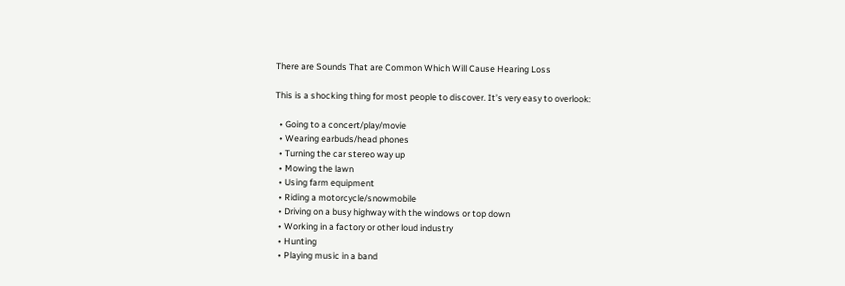There are Sounds That are Common Which Will Cause Hearing Loss

This is a shocking thing for most people to discover. It’s very easy to overlook:

  • Going to a concert/play/movie
  • Wearing earbuds/head phones
  • Turning the car stereo way up
  • Mowing the lawn
  • Using farm equipment
  • Riding a motorcycle/snowmobile
  • Driving on a busy highway with the windows or top down
  • Working in a factory or other loud industry
  • Hunting
  • Playing music in a band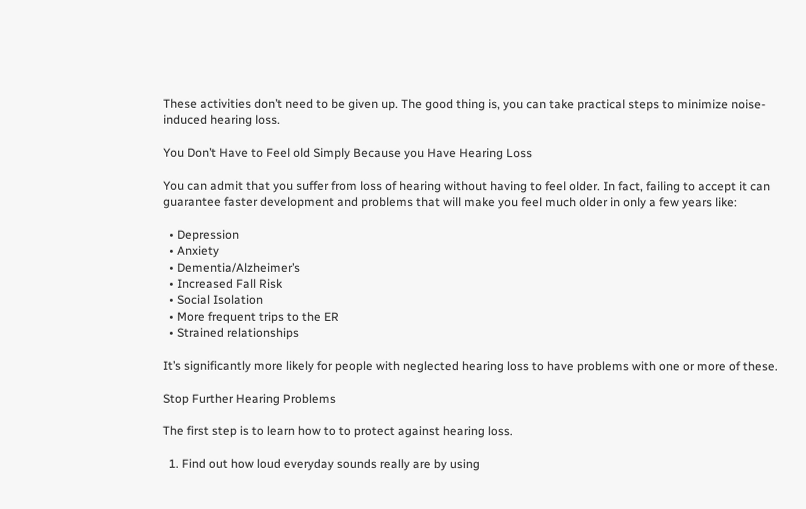These activities don’t need to be given up. The good thing is, you can take practical steps to minimize noise-induced hearing loss.

You Don’t Have to Feel old Simply Because you Have Hearing Loss

You can admit that you suffer from loss of hearing without having to feel older. In fact, failing to accept it can guarantee faster development and problems that will make you feel much older in only a few years like:

  • Depression
  • Anxiety
  • Dementia/Alzheimer’s
  • Increased Fall Risk
  • Social Isolation
  • More frequent trips to the ER
  • Strained relationships

It’s significantly more likely for people with neglected hearing loss to have problems with one or more of these.

Stop Further Hearing Problems

The first step is to learn how to to protect against hearing loss.

  1. Find out how loud everyday sounds really are by using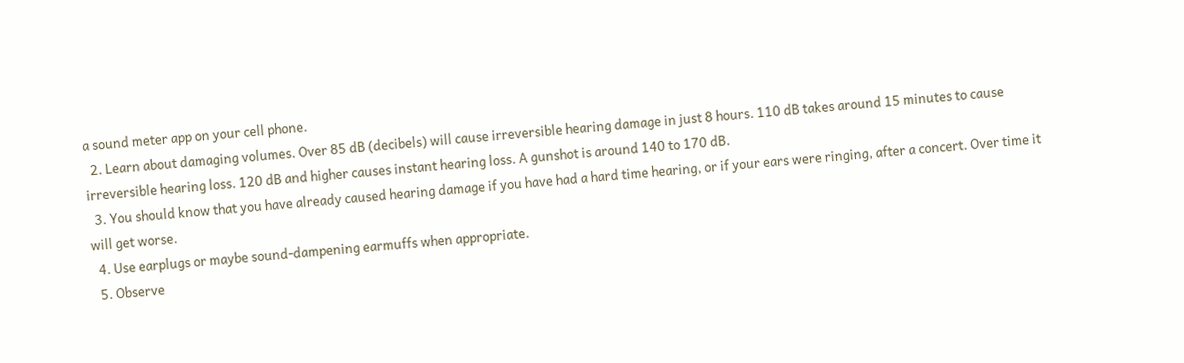a sound meter app on your cell phone.
  2. Learn about damaging volumes. Over 85 dB (decibels) will cause irreversible hearing damage in just 8 hours. 110 dB takes around 15 minutes to cause irreversible hearing loss. 120 dB and higher causes instant hearing loss. A gunshot is around 140 to 170 dB.
  3. You should know that you have already caused hearing damage if you have had a hard time hearing, or if your ears were ringing, after a concert. Over time it will get worse.
  4. Use earplugs or maybe sound-dampening earmuffs when appropriate.
  5. Observe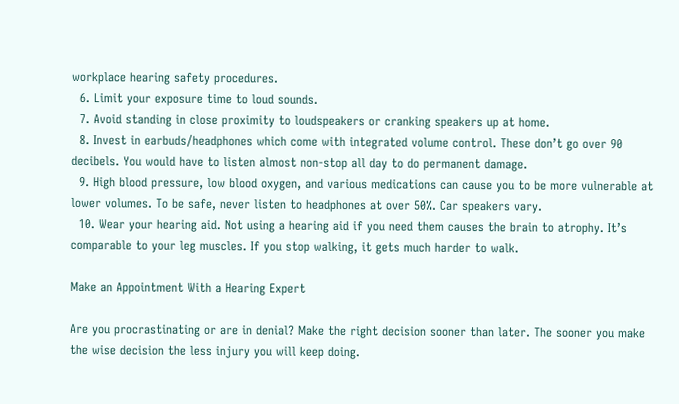workplace hearing safety procedures.
  6. Limit your exposure time to loud sounds.
  7. Avoid standing in close proximity to loudspeakers or cranking speakers up at home.
  8. Invest in earbuds/headphones which come with integrated volume control. These don’t go over 90 decibels. You would have to listen almost non-stop all day to do permanent damage.
  9. High blood pressure, low blood oxygen, and various medications can cause you to be more vulnerable at lower volumes. To be safe, never listen to headphones at over 50%. Car speakers vary.
  10. Wear your hearing aid. Not using a hearing aid if you need them causes the brain to atrophy. It’s comparable to your leg muscles. If you stop walking, it gets much harder to walk.

Make an Appointment With a Hearing Expert

Are you procrastinating or are in denial? Make the right decision sooner than later. The sooner you make the wise decision the less injury you will keep doing.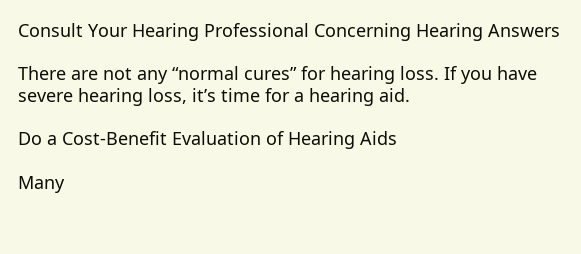Consult Your Hearing Professional Concerning Hearing Answers

There are not any “normal cures” for hearing loss. If you have severe hearing loss, it’s time for a hearing aid.

Do a Cost-Benefit Evaluation of Hearing Aids

Many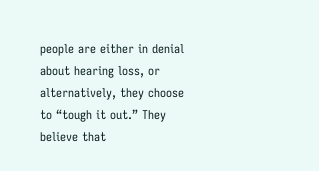people are either in denial about hearing loss, or alternatively, they choose to “tough it out.” They believe that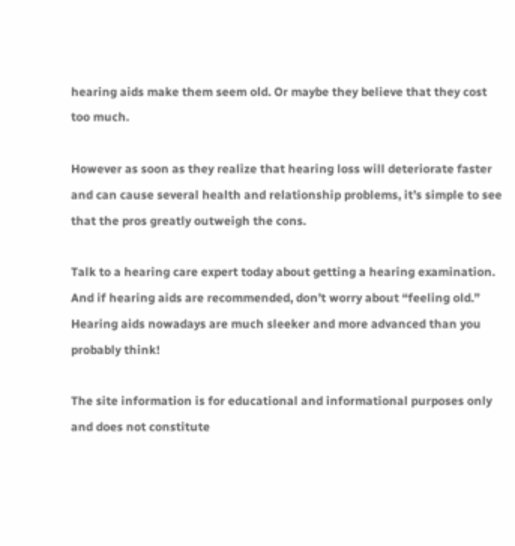hearing aids make them seem old. Or maybe they believe that they cost too much.

However as soon as they realize that hearing loss will deteriorate faster and can cause several health and relationship problems, it’s simple to see that the pros greatly outweigh the cons.

Talk to a hearing care expert today about getting a hearing examination. And if hearing aids are recommended, don’t worry about “feeling old.” Hearing aids nowadays are much sleeker and more advanced than you probably think!

The site information is for educational and informational purposes only and does not constitute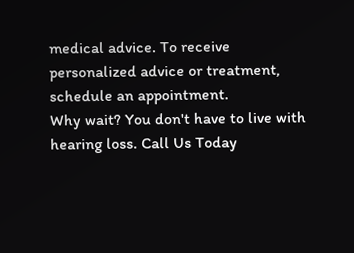medical advice. To receive personalized advice or treatment, schedule an appointment.
Why wait? You don't have to live with hearing loss. Call Us Today